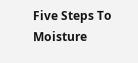Five Steps To Moisture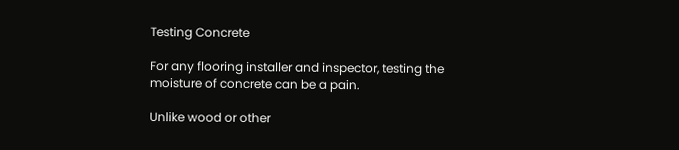Testing Concrete

For any flooring installer and inspector, testing the moisture of concrete can be a pain.

Unlike wood or other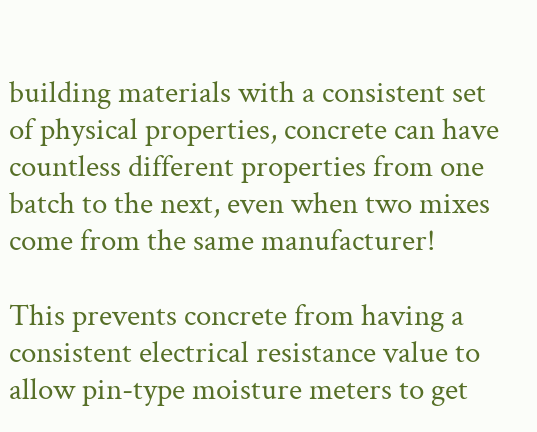building materials with a consistent set of physical properties, concrete can have countless different properties from one batch to the next, even when two mixes come from the same manufacturer!

This prevents concrete from having a consistent electrical resistance value to allow pin-type moisture meters to get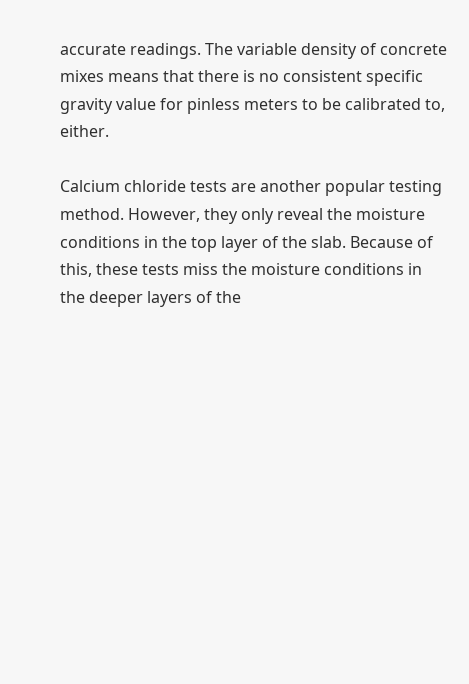accurate readings. The variable density of concrete mixes means that there is no consistent specific gravity value for pinless meters to be calibrated to, either.

Calcium chloride tests are another popular testing method. However, they only reveal the moisture conditions in the top layer of the slab. Because of this, these tests miss the moisture conditions in the deeper layers of the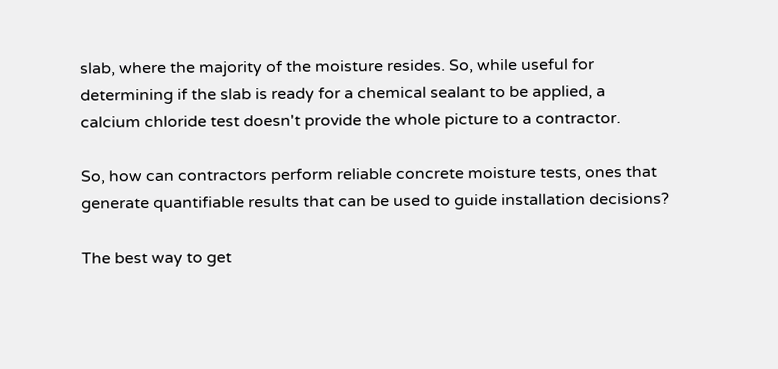slab, where the majority of the moisture resides. So, while useful for determining if the slab is ready for a chemical sealant to be applied, a calcium chloride test doesn't provide the whole picture to a contractor.

So, how can contractors perform reliable concrete moisture tests, ones that generate quantifiable results that can be used to guide installation decisions?

The best way to get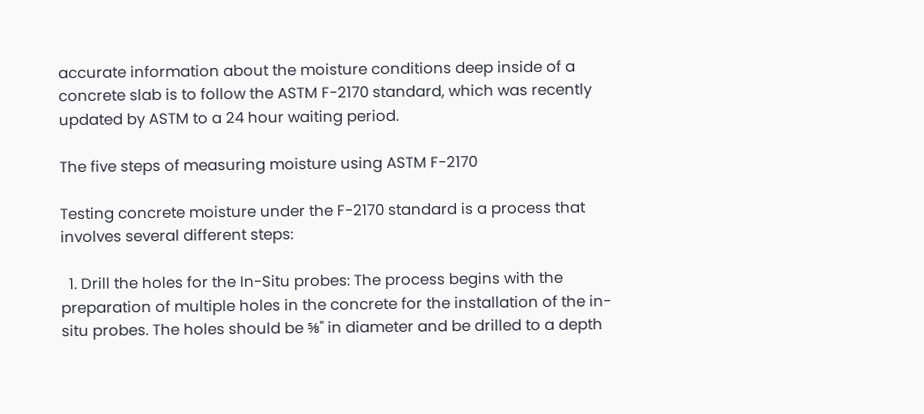accurate information about the moisture conditions deep inside of a concrete slab is to follow the ASTM F-2170 standard, which was recently updated by ASTM to a 24 hour waiting period.

The five steps of measuring moisture using ASTM F-2170

Testing concrete moisture under the F-2170 standard is a process that involves several different steps:

  1. Drill the holes for the In-Situ probes: The process begins with the preparation of multiple holes in the concrete for the installation of the in-situ probes. The holes should be ⅝" in diameter and be drilled to a depth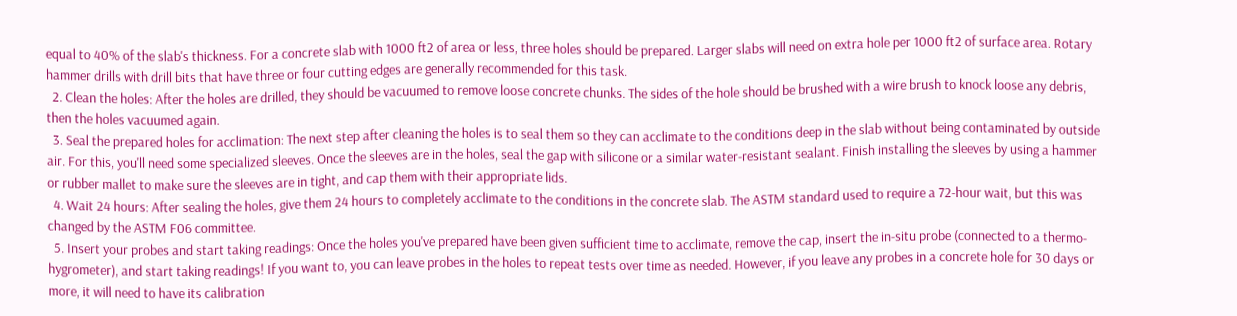equal to 40% of the slab's thickness. For a concrete slab with 1000 ft2 of area or less, three holes should be prepared. Larger slabs will need on extra hole per 1000 ft2 of surface area. Rotary hammer drills with drill bits that have three or four cutting edges are generally recommended for this task.
  2. Clean the holes: After the holes are drilled, they should be vacuumed to remove loose concrete chunks. The sides of the hole should be brushed with a wire brush to knock loose any debris, then the holes vacuumed again.
  3. Seal the prepared holes for acclimation: The next step after cleaning the holes is to seal them so they can acclimate to the conditions deep in the slab without being contaminated by outside air. For this, you'll need some specialized sleeves. Once the sleeves are in the holes, seal the gap with silicone or a similar water-resistant sealant. Finish installing the sleeves by using a hammer or rubber mallet to make sure the sleeves are in tight, and cap them with their appropriate lids.
  4. Wait 24 hours: After sealing the holes, give them 24 hours to completely acclimate to the conditions in the concrete slab. The ASTM standard used to require a 72-hour wait, but this was changed by the ASTM F06 committee.
  5. Insert your probes and start taking readings: Once the holes you've prepared have been given sufficient time to acclimate, remove the cap, insert the in-situ probe (connected to a thermo-hygrometer), and start taking readings! If you want to, you can leave probes in the holes to repeat tests over time as needed. However, if you leave any probes in a concrete hole for 30 days or more, it will need to have its calibration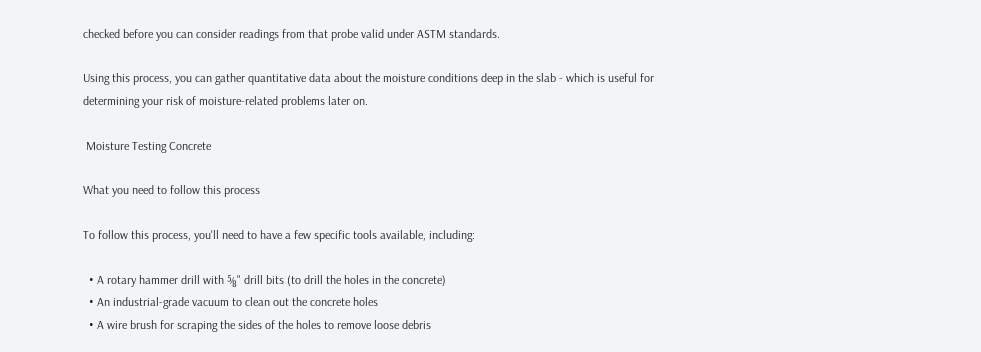checked before you can consider readings from that probe valid under ASTM standards.

Using this process, you can gather quantitative data about the moisture conditions deep in the slab - which is useful for determining your risk of moisture-related problems later on.

 Moisture Testing Concrete

What you need to follow this process

To follow this process, you'll need to have a few specific tools available, including:

  • A rotary hammer drill with ⅝" drill bits (to drill the holes in the concrete)
  • An industrial-grade vacuum to clean out the concrete holes
  • A wire brush for scraping the sides of the holes to remove loose debris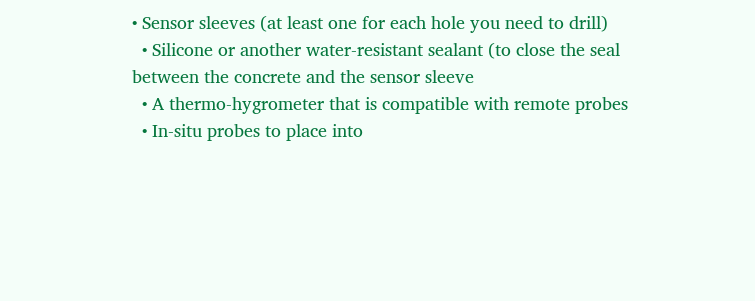• Sensor sleeves (at least one for each hole you need to drill)
  • Silicone or another water-resistant sealant (to close the seal between the concrete and the sensor sleeve
  • A thermo-hygrometer that is compatible with remote probes
  • In-situ probes to place into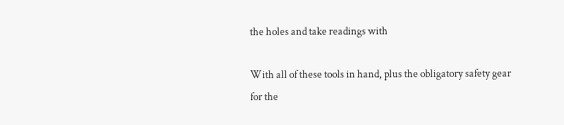the holes and take readings with

With all of these tools in hand, plus the obligatory safety gear for the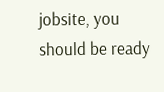jobsite, you should be ready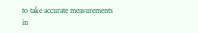to take accurate measurements in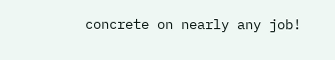concrete on nearly any job!